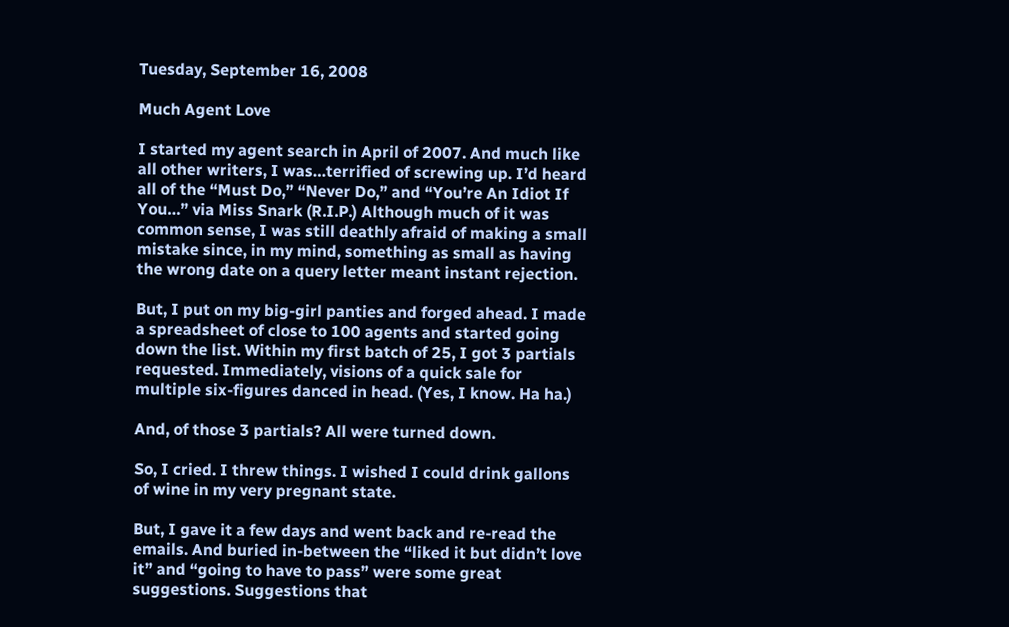Tuesday, September 16, 2008

Much Agent Love

I started my agent search in April of 2007. And much like all other writers, I was…terrified of screwing up. I’d heard all of the “Must Do,” “Never Do,” and “You’re An Idiot If You…” via Miss Snark (R.I.P.) Although much of it was common sense, I was still deathly afraid of making a small mistake since, in my mind, something as small as having the wrong date on a query letter meant instant rejection.

But, I put on my big-girl panties and forged ahead. I made a spreadsheet of close to 100 agents and started going down the list. Within my first batch of 25, I got 3 partials requested. Immediately, visions of a quick sale for multiple six-figures danced in head. (Yes, I know. Ha ha.)

And, of those 3 partials? All were turned down.

So, I cried. I threw things. I wished I could drink gallons of wine in my very pregnant state.

But, I gave it a few days and went back and re-read the emails. And buried in-between the “liked it but didn’t love it” and “going to have to pass” were some great suggestions. Suggestions that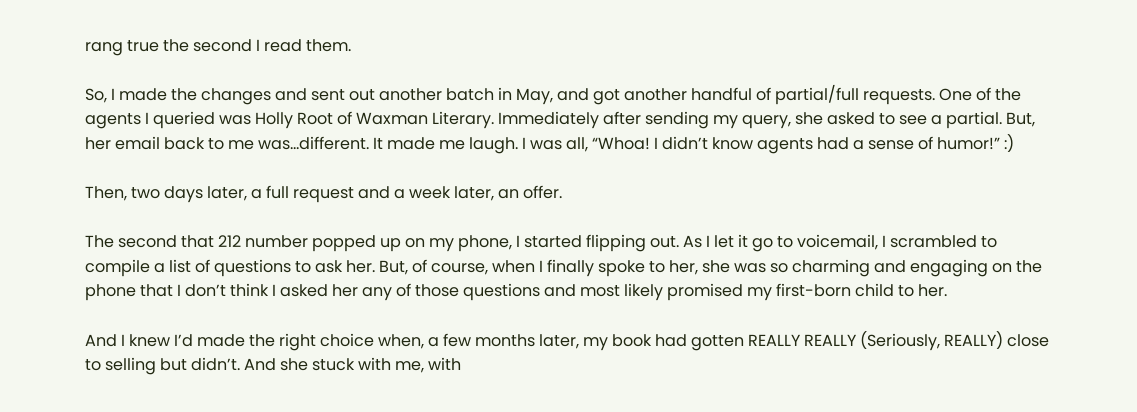rang true the second I read them.

So, I made the changes and sent out another batch in May, and got another handful of partial/full requests. One of the agents I queried was Holly Root of Waxman Literary. Immediately after sending my query, she asked to see a partial. But, her email back to me was…different. It made me laugh. I was all, “Whoa! I didn’t know agents had a sense of humor!” :)

Then, two days later, a full request and a week later, an offer.

The second that 212 number popped up on my phone, I started flipping out. As I let it go to voicemail, I scrambled to compile a list of questions to ask her. But, of course, when I finally spoke to her, she was so charming and engaging on the phone that I don’t think I asked her any of those questions and most likely promised my first-born child to her.

And I knew I’d made the right choice when, a few months later, my book had gotten REALLY REALLY (Seriously, REALLY) close to selling but didn’t. And she stuck with me, with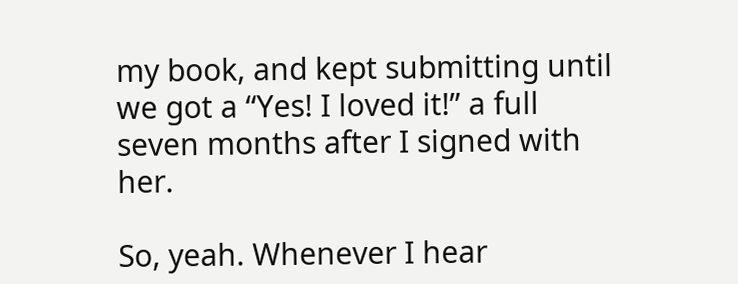my book, and kept submitting until we got a “Yes! I loved it!” a full seven months after I signed with her.

So, yeah. Whenever I hear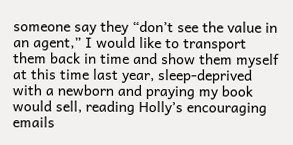someone say they “don’t see the value in an agent,” I would like to transport them back in time and show them myself at this time last year, sleep-deprived with a newborn and praying my book would sell, reading Holly’s encouraging emails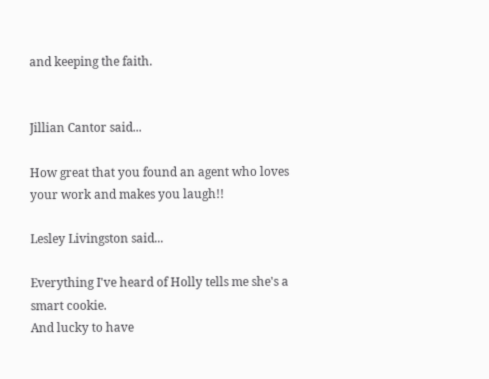and keeping the faith.


Jillian Cantor said...

How great that you found an agent who loves your work and makes you laugh!!

Lesley Livingston said...

Everything I've heard of Holly tells me she's a smart cookie.
And lucky to have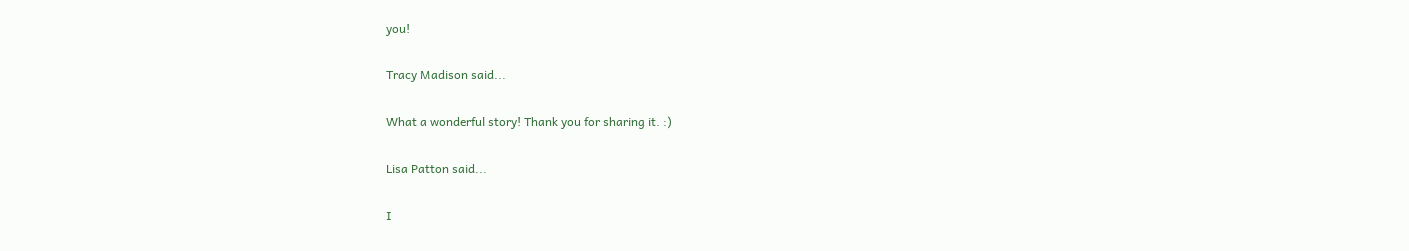you!

Tracy Madison said...

What a wonderful story! Thank you for sharing it. :)

Lisa Patton said...

I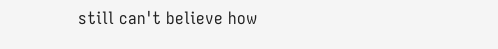still can't believe how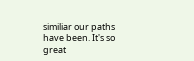similiar our paths have been. It's so great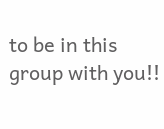to be in this group with you!!